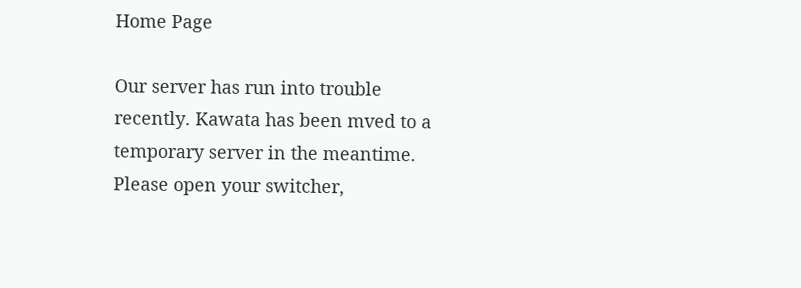Home Page

Our server has run into trouble recently. Kawata has been mved to a temporary server in the meantime. Please open your switcher,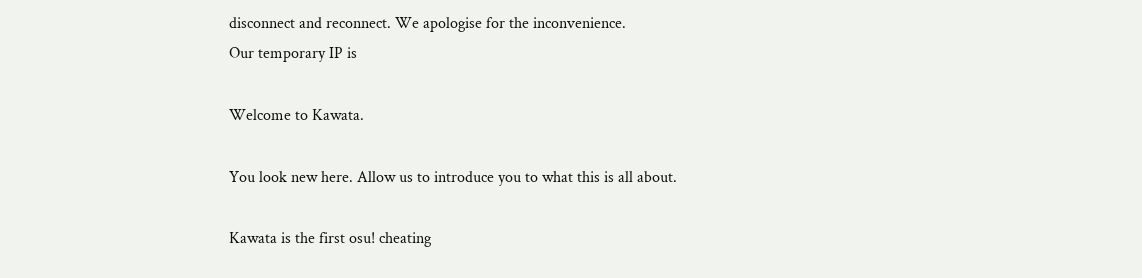disconnect and reconnect. We apologise for the inconvenience.
Our temporary IP is

Welcome to Kawata.

You look new here. Allow us to introduce you to what this is all about.

Kawata is the first osu! cheating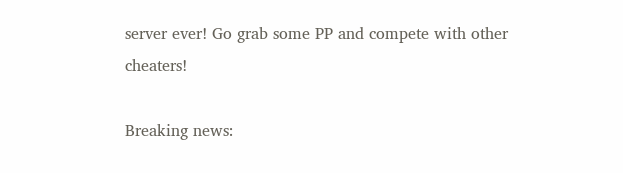server ever! Go grab some PP and compete with other cheaters!

Breaking news: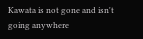Kawata is not gone and isn't going anywhere